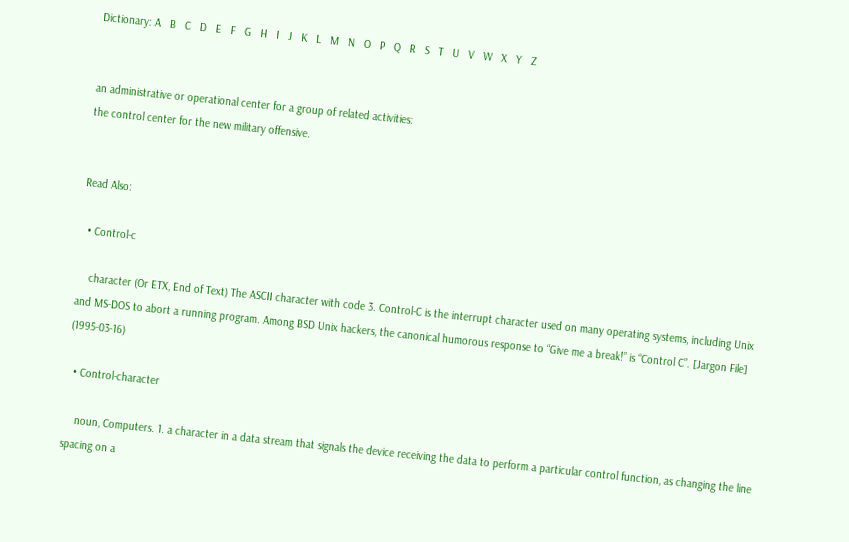Dictionary: A   B   C   D   E   F   G   H   I   J   K   L   M   N   O   P   Q   R   S   T   U   V   W   X   Y   Z


an administrative or operational center for a group of related activities:
the control center for the new military offensive.


Read Also:

  • Control-c

    character (Or ETX, End of Text) The ASCII character with code 3. Control-C is the interrupt character used on many operating systems, including Unix and MS-DOS to abort a running program. Among BSD Unix hackers, the canonical humorous response to “Give me a break!” is “Control C”. [Jargon File] (1995-03-16)

  • Control-character

    noun, Computers. 1. a character in a data stream that signals the device receiving the data to perform a particular control function, as changing the line spacing on a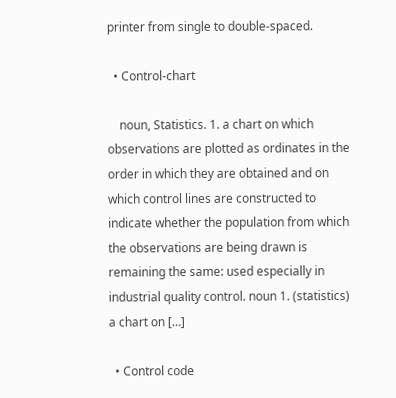printer from single to double-spaced.

  • Control-chart

    noun, Statistics. 1. a chart on which observations are plotted as ordinates in the order in which they are obtained and on which control lines are constructed to indicate whether the population from which the observations are being drawn is remaining the same: used especially in industrial quality control. noun 1. (statistics) a chart on […]

  • Control code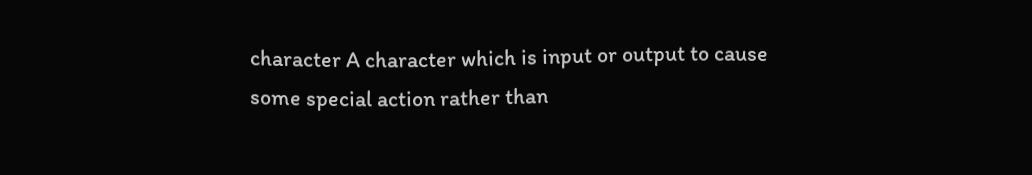character A character which is input or output to cause some special action rather than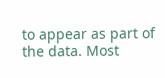to appear as part of the data. Most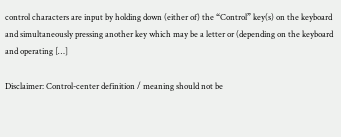control characters are input by holding down (either of) the “Control” key(s) on the keyboard and simultaneously pressing another key which may be a letter or (depending on the keyboard and operating […]

Disclaimer: Control-center definition / meaning should not be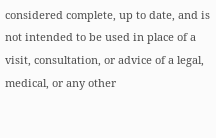considered complete, up to date, and is not intended to be used in place of a visit, consultation, or advice of a legal, medical, or any other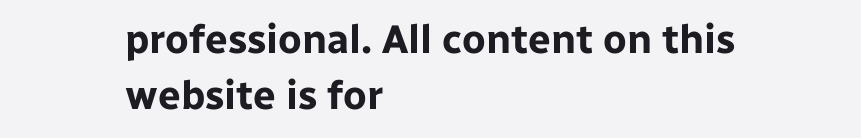professional. All content on this website is for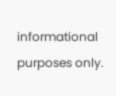informational purposes only.